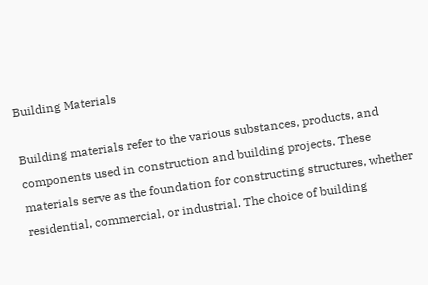Building Materials

Building materials refer to the various substances, products, and components used in construction and building projects. These materials serve as the foundation for constructing structures, whether residential, commercial, or industrial. The choice of building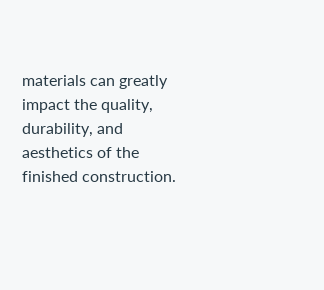materials can greatly impact the quality, durability, and aesthetics of the finished construction.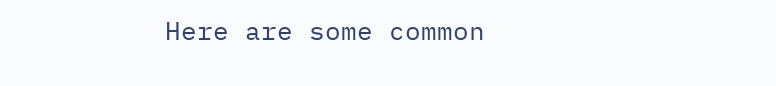Here are some common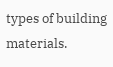types of building materials.